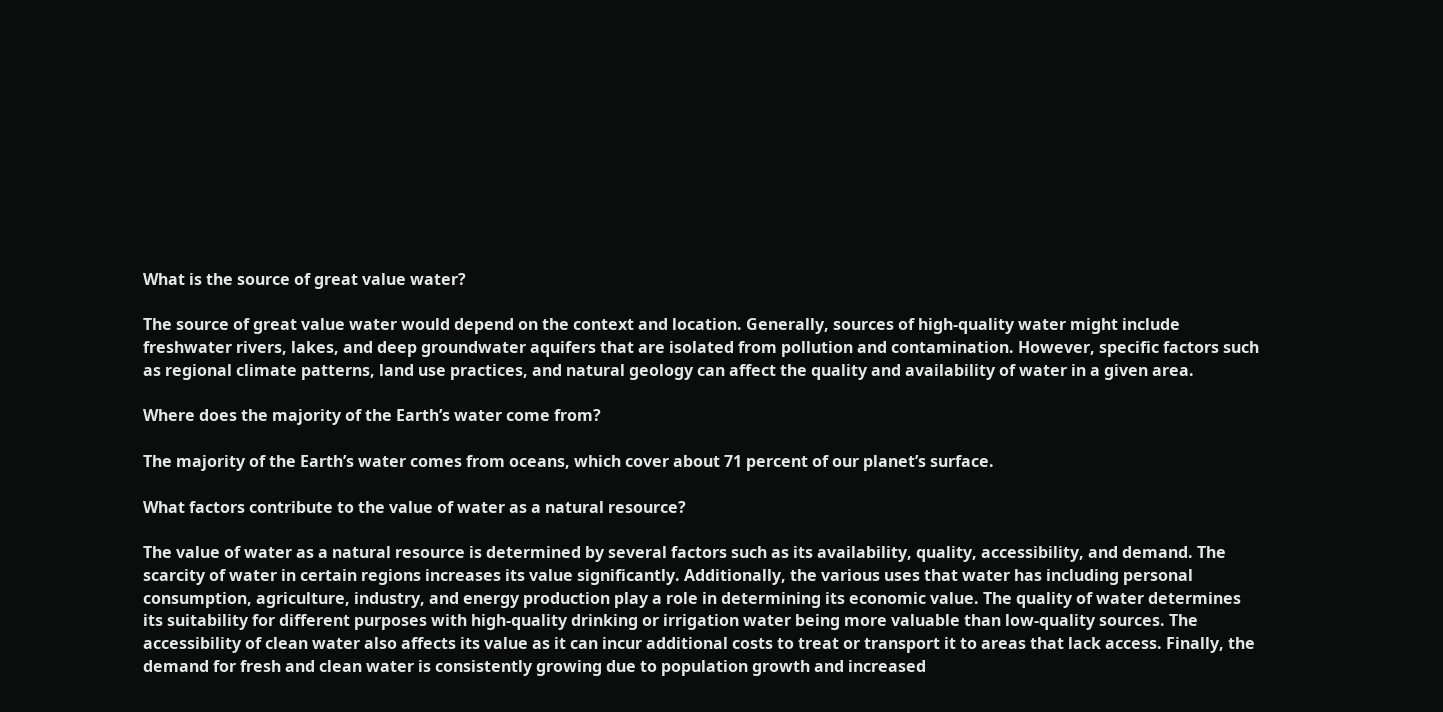What is the source of great value water?

The source of great value water would depend on the context and location. Generally, sources of high-quality water might include freshwater rivers, lakes, and deep groundwater aquifers that are isolated from pollution and contamination. However, specific factors such as regional climate patterns, land use practices, and natural geology can affect the quality and availability of water in a given area.

Where does the majority of the Earth’s water come from?

The majority of the Earth’s water comes from oceans, which cover about 71 percent of our planet’s surface.

What factors contribute to the value of water as a natural resource?

The value of water as a natural resource is determined by several factors such as its availability, quality, accessibility, and demand. The scarcity of water in certain regions increases its value significantly. Additionally, the various uses that water has including personal consumption, agriculture, industry, and energy production play a role in determining its economic value. The quality of water determines its suitability for different purposes with high-quality drinking or irrigation water being more valuable than low-quality sources. The accessibility of clean water also affects its value as it can incur additional costs to treat or transport it to areas that lack access. Finally, the demand for fresh and clean water is consistently growing due to population growth and increased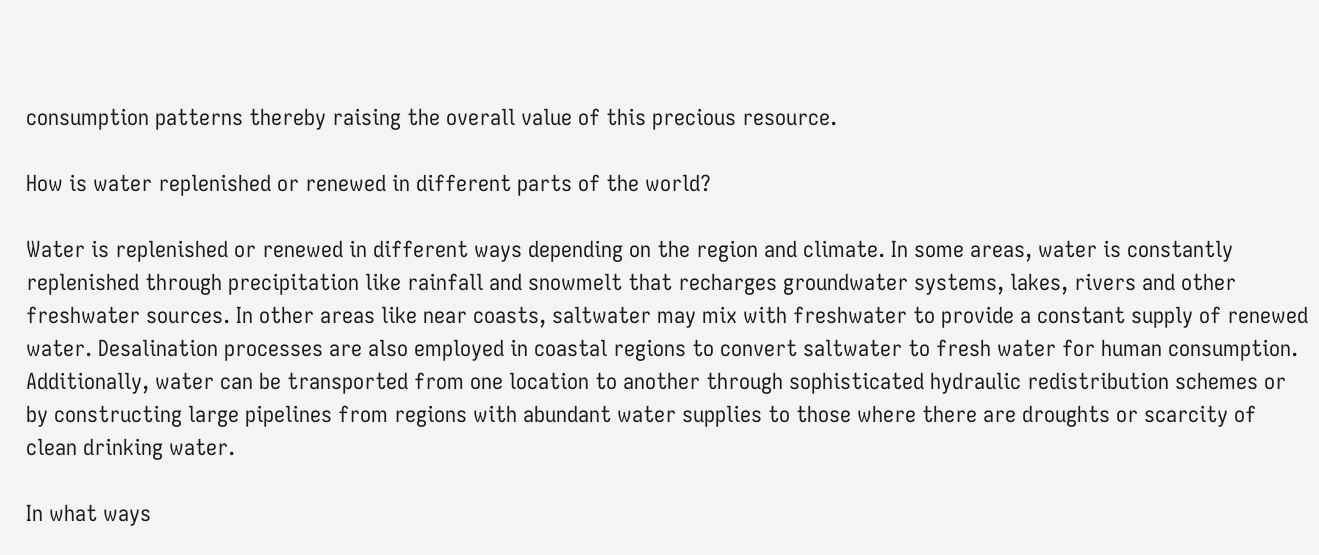consumption patterns thereby raising the overall value of this precious resource.

How is water replenished or renewed in different parts of the world?

Water is replenished or renewed in different ways depending on the region and climate. In some areas, water is constantly replenished through precipitation like rainfall and snowmelt that recharges groundwater systems, lakes, rivers and other freshwater sources. In other areas like near coasts, saltwater may mix with freshwater to provide a constant supply of renewed water. Desalination processes are also employed in coastal regions to convert saltwater to fresh water for human consumption. Additionally, water can be transported from one location to another through sophisticated hydraulic redistribution schemes or by constructing large pipelines from regions with abundant water supplies to those where there are droughts or scarcity of clean drinking water.

In what ways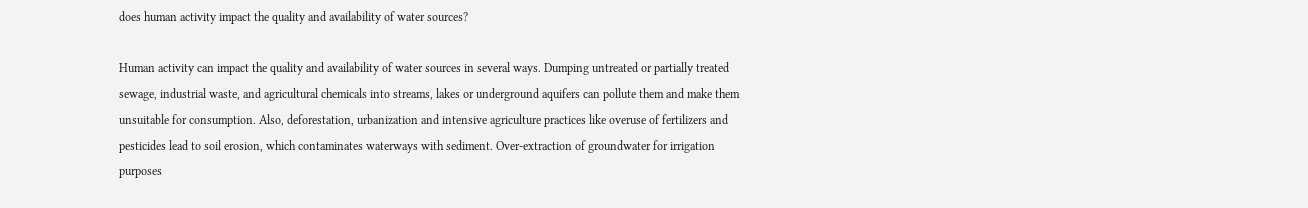does human activity impact the quality and availability of water sources?

Human activity can impact the quality and availability of water sources in several ways. Dumping untreated or partially treated sewage, industrial waste, and agricultural chemicals into streams, lakes or underground aquifers can pollute them and make them unsuitable for consumption. Also, deforestation, urbanization and intensive agriculture practices like overuse of fertilizers and pesticides lead to soil erosion, which contaminates waterways with sediment. Over-extraction of groundwater for irrigation purposes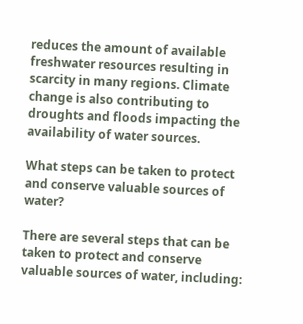reduces the amount of available freshwater resources resulting in scarcity in many regions. Climate change is also contributing to droughts and floods impacting the availability of water sources.

What steps can be taken to protect and conserve valuable sources of water?

There are several steps that can be taken to protect and conserve valuable sources of water, including: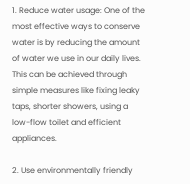1. Reduce water usage: One of the most effective ways to conserve water is by reducing the amount of water we use in our daily lives. This can be achieved through simple measures like fixing leaky taps, shorter showers, using a low-flow toilet and efficient appliances.

2. Use environmentally friendly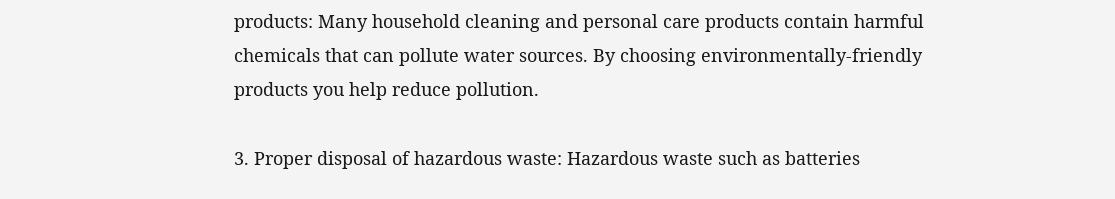products: Many household cleaning and personal care products contain harmful chemicals that can pollute water sources. By choosing environmentally-friendly products you help reduce pollution.

3. Proper disposal of hazardous waste: Hazardous waste such as batteries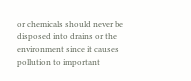or chemicals should never be disposed into drains or the environment since it causes pollution to important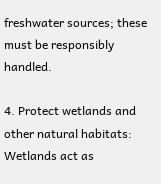freshwater sources; these must be responsibly handled.

4. Protect wetlands and other natural habitats: Wetlands act as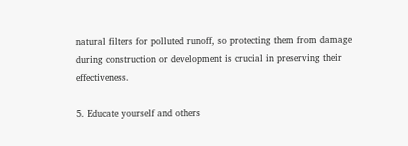natural filters for polluted runoff, so protecting them from damage during construction or development is crucial in preserving their effectiveness.

5. Educate yourself and others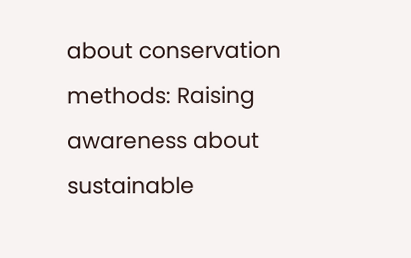about conservation methods: Raising awareness about sustainable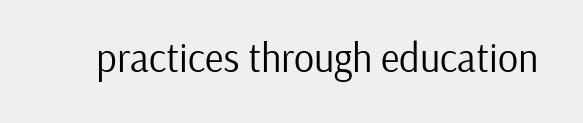practices through education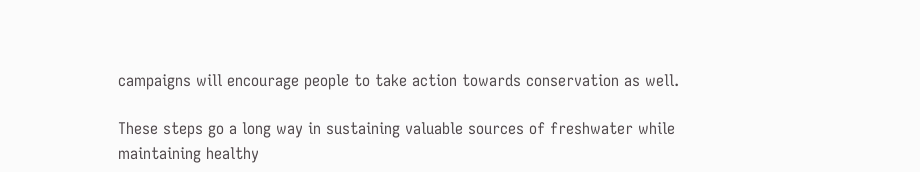campaigns will encourage people to take action towards conservation as well.

These steps go a long way in sustaining valuable sources of freshwater while maintaining healthy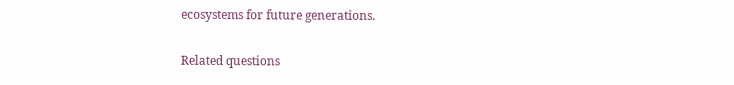ecosystems for future generations.

Related questions